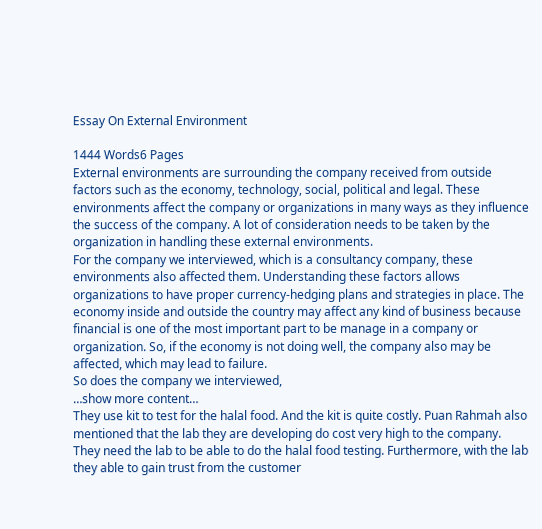Essay On External Environment

1444 Words6 Pages
External environments are surrounding the company received from outside factors such as the economy, technology, social, political and legal. These environments affect the company or organizations in many ways as they influence the success of the company. A lot of consideration needs to be taken by the organization in handling these external environments.
For the company we interviewed, which is a consultancy company, these environments also affected them. Understanding these factors allows organizations to have proper currency-hedging plans and strategies in place. The economy inside and outside the country may affect any kind of business because financial is one of the most important part to be manage in a company or organization. So, if the economy is not doing well, the company also may be affected, which may lead to failure.
So does the company we interviewed,
…show more content…
They use kit to test for the halal food. And the kit is quite costly. Puan Rahmah also mentioned that the lab they are developing do cost very high to the company. They need the lab to be able to do the halal food testing. Furthermore, with the lab they able to gain trust from the customer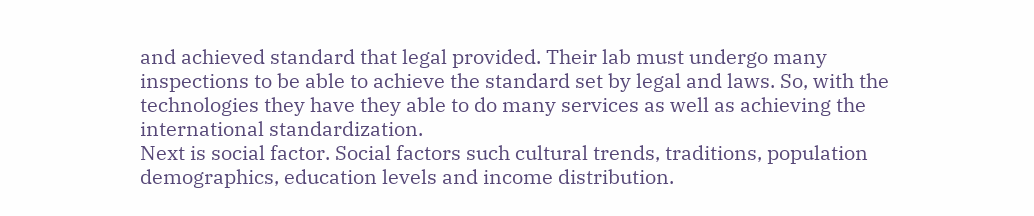and achieved standard that legal provided. Their lab must undergo many inspections to be able to achieve the standard set by legal and laws. So, with the technologies they have they able to do many services as well as achieving the international standardization.
Next is social factor. Social factors such cultural trends, traditions, population demographics, education levels and income distribution.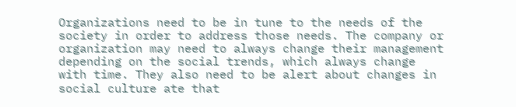Organizations need to be in tune to the needs of the society in order to address those needs. The company or organization may need to always change their management depending on the social trends, which always change with time. They also need to be alert about changes in social culture ate that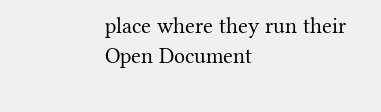place where they run their
Open Document